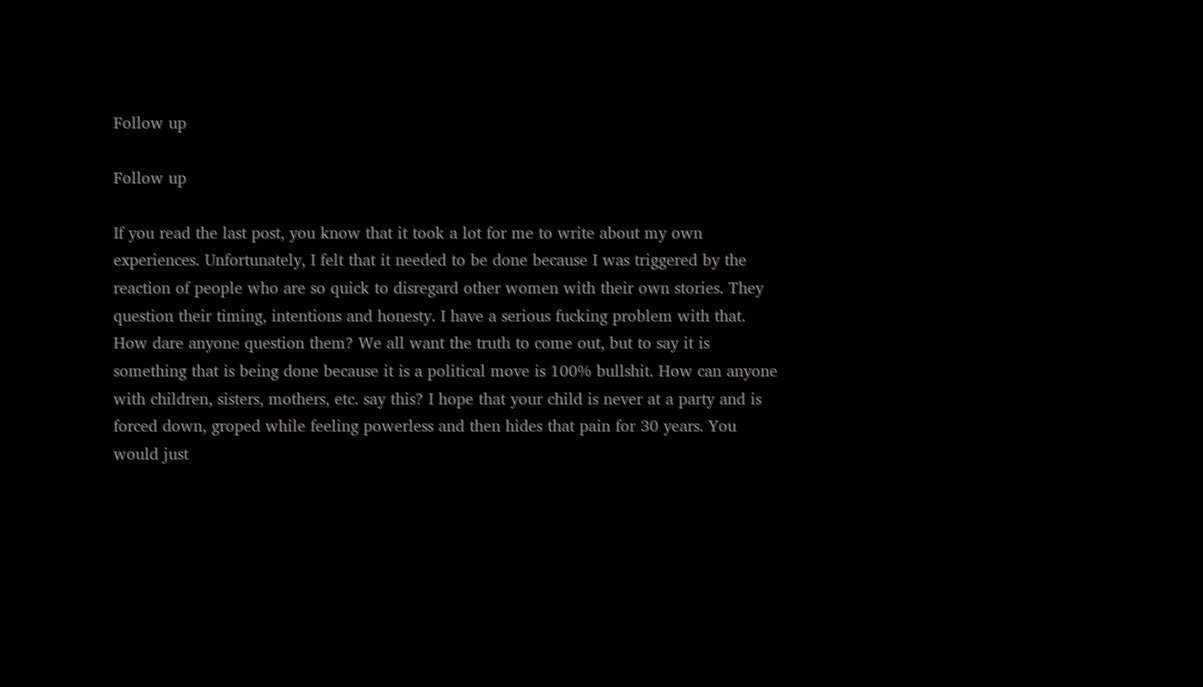Follow up

Follow up

If you read the last post, you know that it took a lot for me to write about my own experiences. Unfortunately, I felt that it needed to be done because I was triggered by the reaction of people who are so quick to disregard other women with their own stories. They question their timing, intentions and honesty. I have a serious fucking problem with that. How dare anyone question them? We all want the truth to come out, but to say it is something that is being done because it is a political move is 100% bullshit. How can anyone with children, sisters, mothers, etc. say this? I hope that your child is never at a party and is forced down, groped while feeling powerless and then hides that pain for 30 years. You would just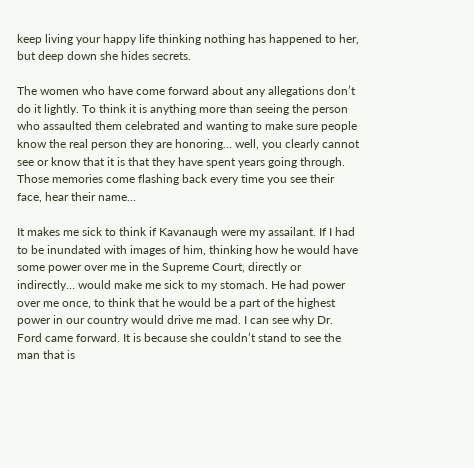keep living your happy life thinking nothing has happened to her, but deep down she hides secrets.

The women who have come forward about any allegations don’t do it lightly. To think it is anything more than seeing the person who assaulted them celebrated and wanting to make sure people know the real person they are honoring… well, you clearly cannot see or know that it is that they have spent years going through. Those memories come flashing back every time you see their face, hear their name…

It makes me sick to think if Kavanaugh were my assailant. If I had to be inundated with images of him, thinking how he would have some power over me in the Supreme Court, directly or indirectly… would make me sick to my stomach. He had power over me once, to think that he would be a part of the highest power in our country would drive me mad. I can see why Dr. Ford came forward. It is because she couldn’t stand to see the man that is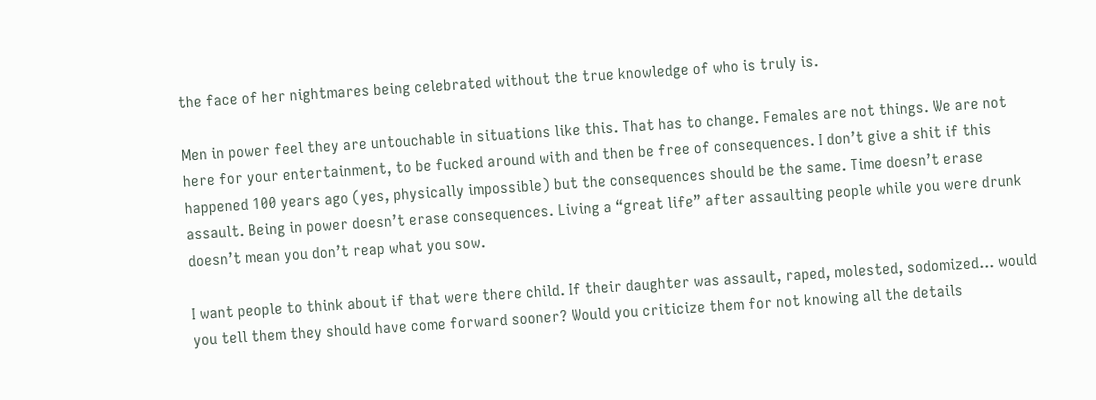the face of her nightmares being celebrated without the true knowledge of who is truly is.

Men in power feel they are untouchable in situations like this. That has to change. Females are not things. We are not here for your entertainment, to be fucked around with and then be free of consequences. I don’t give a shit if this happened 100 years ago (yes, physically impossible) but the consequences should be the same. Time doesn’t erase assault. Being in power doesn’t erase consequences. Living a “great life” after assaulting people while you were drunk doesn’t mean you don’t reap what you sow.

I want people to think about if that were there child. If their daughter was assault, raped, molested, sodomized… would you tell them they should have come forward sooner? Would you criticize them for not knowing all the details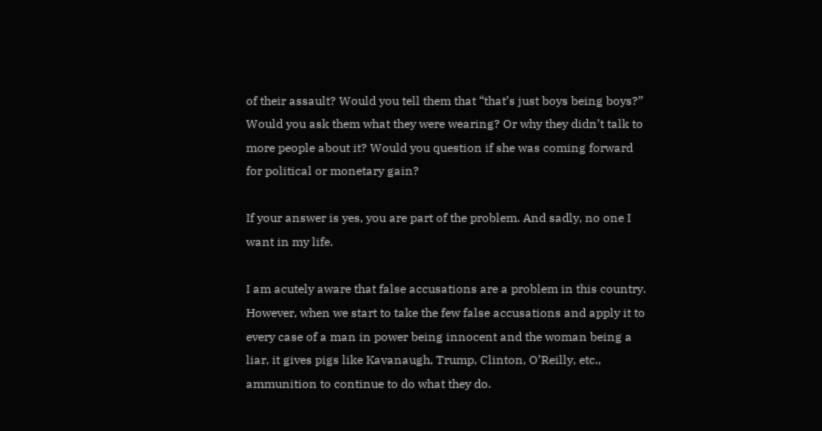of their assault? Would you tell them that “that’s just boys being boys?” Would you ask them what they were wearing? Or why they didn’t talk to more people about it? Would you question if she was coming forward for political or monetary gain?

If your answer is yes, you are part of the problem. And sadly, no one I want in my life.

I am acutely aware that false accusations are a problem in this country. However, when we start to take the few false accusations and apply it to every case of a man in power being innocent and the woman being a liar, it gives pigs like Kavanaugh, Trump, Clinton, O’Reilly, etc., ammunition to continue to do what they do.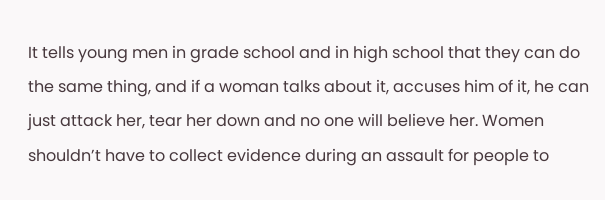It tells young men in grade school and in high school that they can do the same thing, and if a woman talks about it, accuses him of it, he can just attack her, tear her down and no one will believe her. Women shouldn’t have to collect evidence during an assault for people to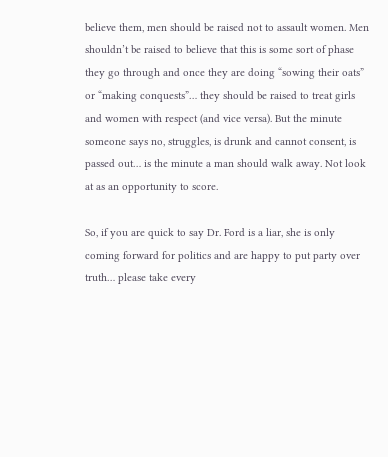believe them, men should be raised not to assault women. Men shouldn’t be raised to believe that this is some sort of phase they go through and once they are doing “sowing their oats” or “making conquests”… they should be raised to treat girls and women with respect (and vice versa). But the minute someone says no, struggles, is drunk and cannot consent, is passed out… is the minute a man should walk away. Not look at as an opportunity to score.

So, if you are quick to say Dr. Ford is a liar, she is only coming forward for politics and are happy to put party over truth… please take every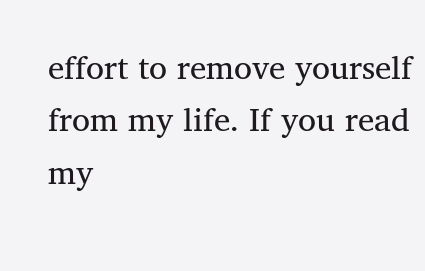effort to remove yourself from my life. If you read my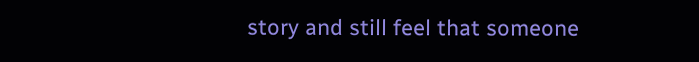story and still feel that someone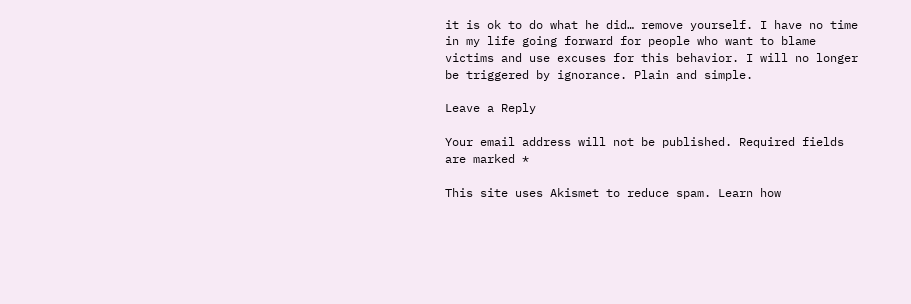it is ok to do what he did… remove yourself. I have no time in my life going forward for people who want to blame victims and use excuses for this behavior. I will no longer be triggered by ignorance. Plain and simple.

Leave a Reply

Your email address will not be published. Required fields are marked *

This site uses Akismet to reduce spam. Learn how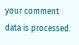your comment data is processed.